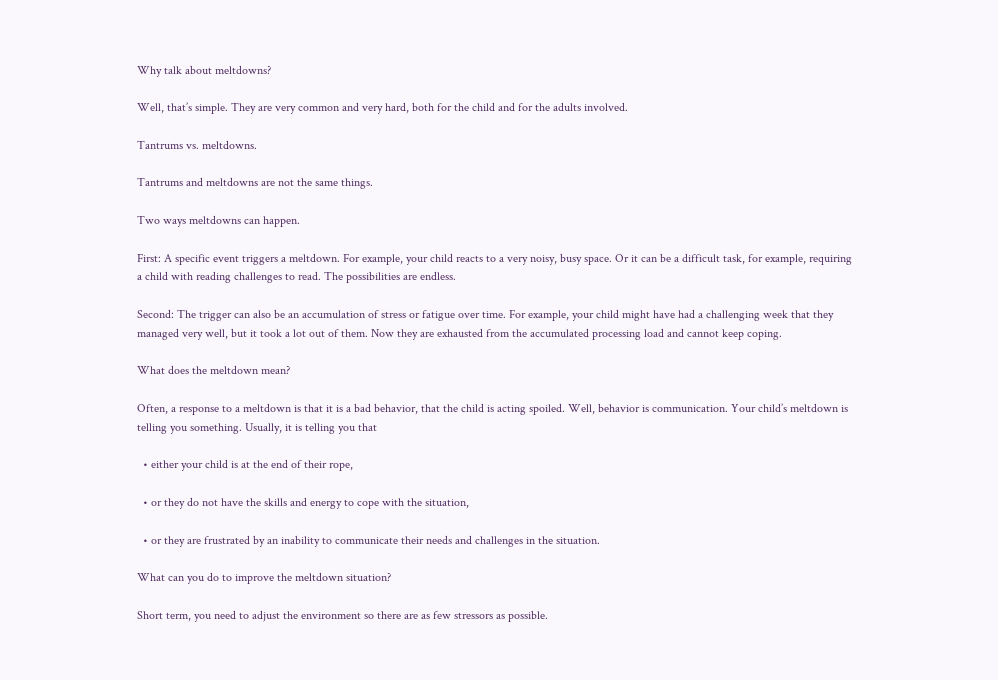Why talk about meltdowns?

Well, that’s simple. They are very common and very hard, both for the child and for the adults involved.

Tantrums vs. meltdowns.

Tantrums and meltdowns are not the same things.

Two ways meltdowns can happen.

First: A specific event triggers a meltdown. For example, your child reacts to a very noisy, busy space. Or it can be a difficult task, for example, requiring a child with reading challenges to read. The possibilities are endless.

Second: The trigger can also be an accumulation of stress or fatigue over time. For example, your child might have had a challenging week that they managed very well, but it took a lot out of them. Now they are exhausted from the accumulated processing load and cannot keep coping.

What does the meltdown mean?

Often, a response to a meltdown is that it is a bad behavior, that the child is acting spoiled. Well, behavior is communication. Your child’s meltdown is telling you something. Usually, it is telling you that

  • either your child is at the end of their rope,

  • or they do not have the skills and energy to cope with the situation,

  • or they are frustrated by an inability to communicate their needs and challenges in the situation.

What can you do to improve the meltdown situation?

Short term, you need to adjust the environment so there are as few stressors as possible.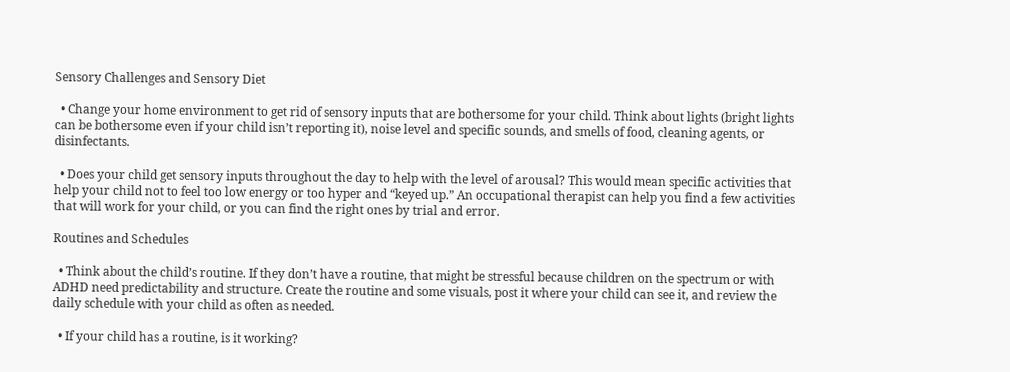Sensory Challenges and Sensory Diet

  • Change your home environment to get rid of sensory inputs that are bothersome for your child. Think about lights (bright lights can be bothersome even if your child isn’t reporting it), noise level and specific sounds, and smells of food, cleaning agents, or disinfectants.

  • Does your child get sensory inputs throughout the day to help with the level of arousal? This would mean specific activities that help your child not to feel too low energy or too hyper and “keyed up.” An occupational therapist can help you find a few activities that will work for your child, or you can find the right ones by trial and error.

Routines and Schedules

  • Think about the child’s routine. If they don’t have a routine, that might be stressful because children on the spectrum or with ADHD need predictability and structure. Create the routine and some visuals, post it where your child can see it, and review the daily schedule with your child as often as needed.

  • If your child has a routine, is it working?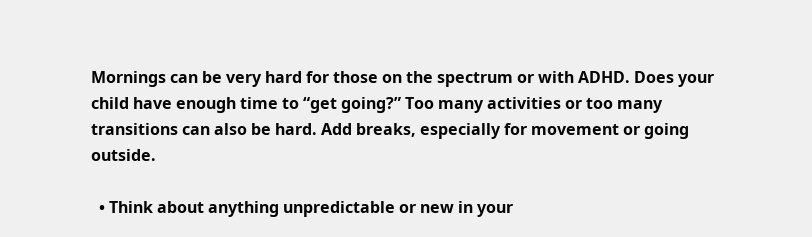Mornings can be very hard for those on the spectrum or with ADHD. Does your child have enough time to “get going?” Too many activities or too many transitions can also be hard. Add breaks, especially for movement or going outside.

  • Think about anything unpredictable or new in your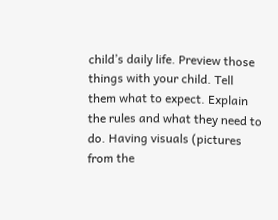child’s daily life. Preview those things with your child. Tell them what to expect. Explain the rules and what they need to do. Having visuals (pictures from the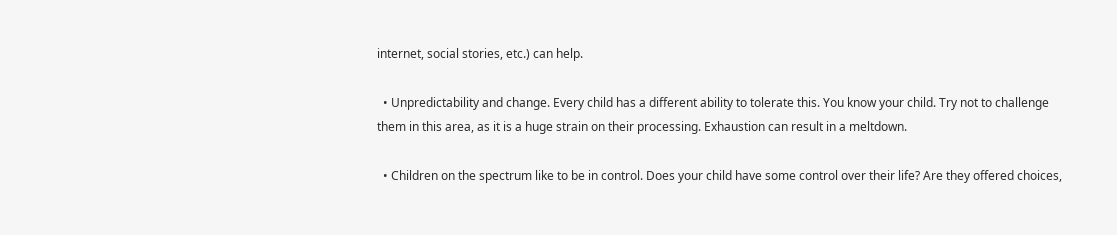internet, social stories, etc.) can help.

  • Unpredictability and change. Every child has a different ability to tolerate this. You know your child. Try not to challenge them in this area, as it is a huge strain on their processing. Exhaustion can result in a meltdown.

  • Children on the spectrum like to be in control. Does your child have some control over their life? Are they offered choices,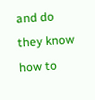and do they know how to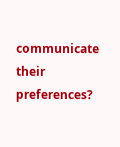communicate their preferences?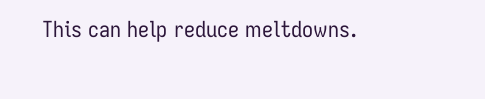This can help reduce meltdowns.